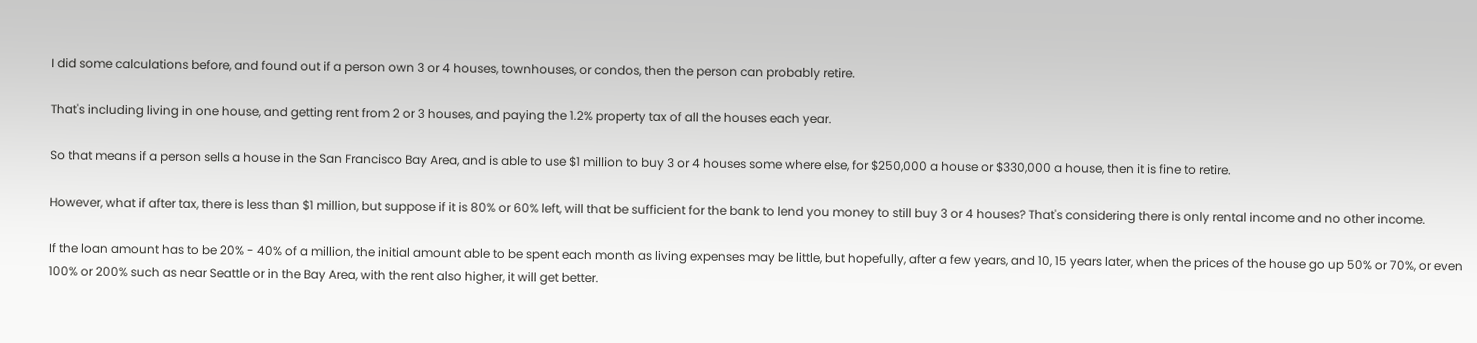I did some calculations before, and found out if a person own 3 or 4 houses, townhouses, or condos, then the person can probably retire.

That's including living in one house, and getting rent from 2 or 3 houses, and paying the 1.2% property tax of all the houses each year.

So that means if a person sells a house in the San Francisco Bay Area, and is able to use $1 million to buy 3 or 4 houses some where else, for $250,000 a house or $330,000 a house, then it is fine to retire.

However, what if after tax, there is less than $1 million, but suppose if it is 80% or 60% left, will that be sufficient for the bank to lend you money to still buy 3 or 4 houses? That's considering there is only rental income and no other income.

If the loan amount has to be 20% - 40% of a million, the initial amount able to be spent each month as living expenses may be little, but hopefully, after a few years, and 10, 15 years later, when the prices of the house go up 50% or 70%, or even 100% or 200% such as near Seattle or in the Bay Area, with the rent also higher, it will get better.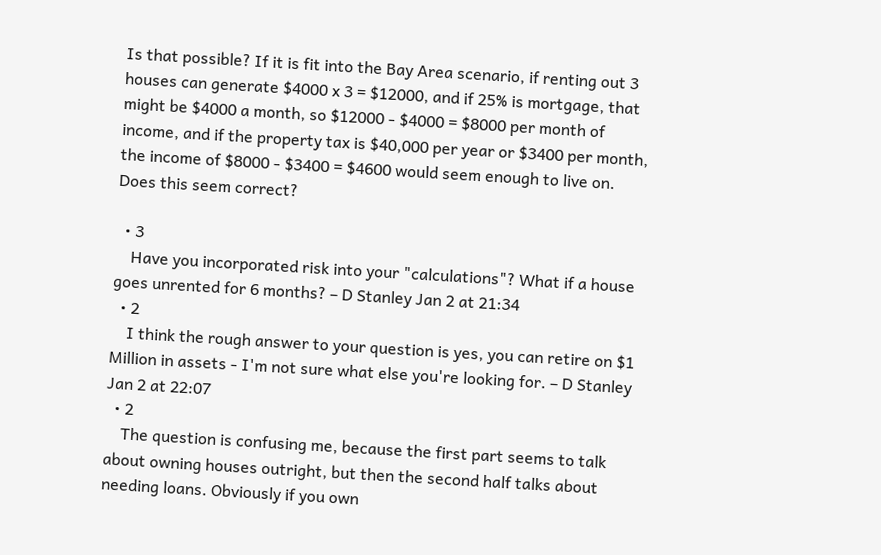Is that possible? If it is fit into the Bay Area scenario, if renting out 3 houses can generate $4000 x 3 = $12000, and if 25% is mortgage, that might be $4000 a month, so $12000 - $4000 = $8000 per month of income, and if the property tax is $40,000 per year or $3400 per month, the income of $8000 - $3400 = $4600 would seem enough to live on. Does this seem correct?

  • 3
    Have you incorporated risk into your "calculations"? What if a house goes unrented for 6 months? – D Stanley Jan 2 at 21:34
  • 2
    I think the rough answer to your question is yes, you can retire on $1 Million in assets - I'm not sure what else you're looking for. – D Stanley Jan 2 at 22:07
  • 2
    The question is confusing me, because the first part seems to talk about owning houses outright, but then the second half talks about needing loans. Obviously if you own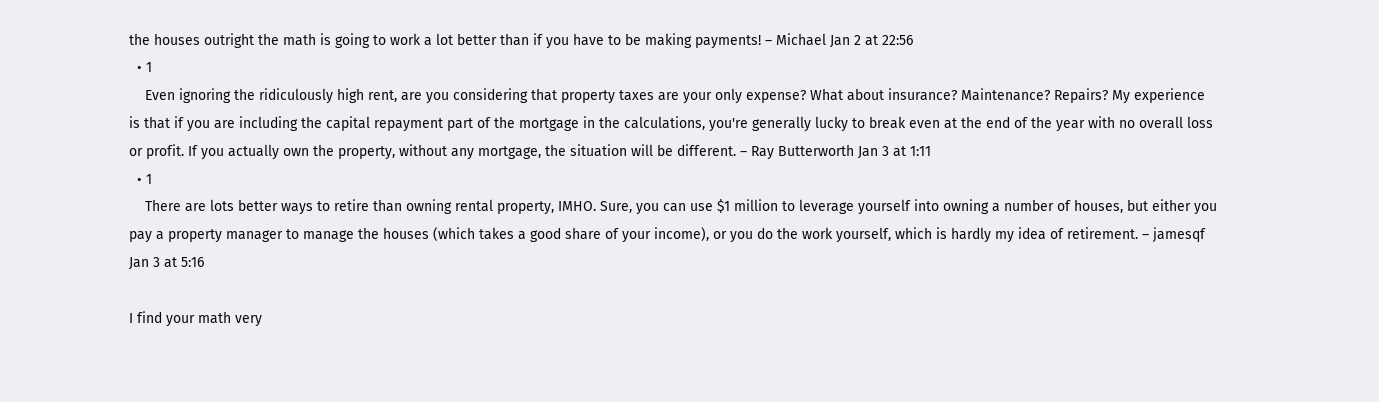the houses outright the math is going to work a lot better than if you have to be making payments! – Michael Jan 2 at 22:56
  • 1
    Even ignoring the ridiculously high rent, are you considering that property taxes are your only expense? What about insurance? Maintenance? Repairs? My experience is that if you are including the capital repayment part of the mortgage in the calculations, you're generally lucky to break even at the end of the year with no overall loss or profit. If you actually own the property, without any mortgage, the situation will be different. – Ray Butterworth Jan 3 at 1:11
  • 1
    There are lots better ways to retire than owning rental property, IMHO. Sure, you can use $1 million to leverage yourself into owning a number of houses, but either you pay a property manager to manage the houses (which takes a good share of your income), or you do the work yourself, which is hardly my idea of retirement. – jamesqf Jan 3 at 5:16

I find your math very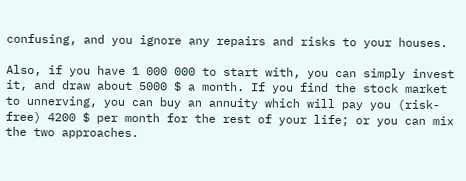confusing, and you ignore any repairs and risks to your houses.

Also, if you have 1 000 000 to start with, you can simply invest it, and draw about 5000 $ a month. If you find the stock market to unnerving, you can buy an annuity which will pay you (risk-free) 4200 $ per month for the rest of your life; or you can mix the two approaches.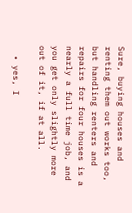Sure, buying houses and renting them out works too, but handling renters and repairs for four houses is a nearly a full time job, and you get only slightly more out of it, if at all.

  • yes, I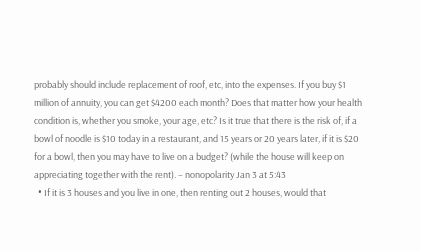probably should include replacement of roof, etc, into the expenses. If you buy $1 million of annuity, you can get $4200 each month? Does that matter how your health condition is, whether you smoke, your age, etc? Is it true that there is the risk of, if a bowl of noodle is $10 today in a restaurant, and 15 years or 20 years later, if it is $20 for a bowl, then you may have to live on a budget? (while the house will keep on appreciating together with the rent). – nonopolarity Jan 3 at 5:43
  • If it is 3 houses and you live in one, then renting out 2 houses, would that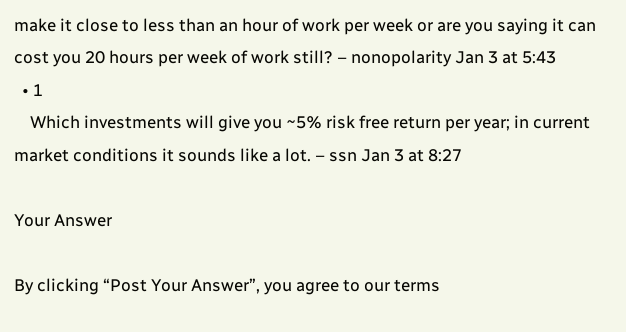make it close to less than an hour of work per week or are you saying it can cost you 20 hours per week of work still? – nonopolarity Jan 3 at 5:43
  • 1
    Which investments will give you ~5% risk free return per year; in current market conditions it sounds like a lot. – ssn Jan 3 at 8:27

Your Answer

By clicking “Post Your Answer”, you agree to our terms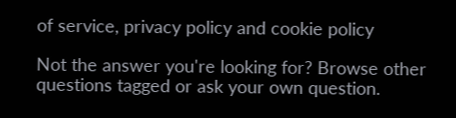of service, privacy policy and cookie policy

Not the answer you're looking for? Browse other questions tagged or ask your own question.